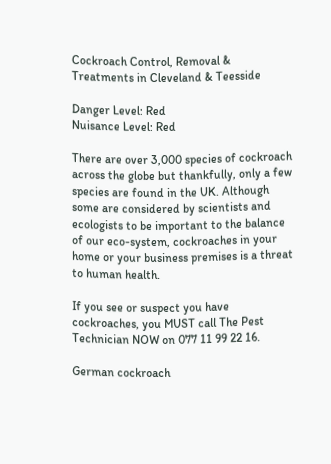Cockroach Control, Removal & Treatments in Cleveland & Teesside

Danger Level: Red
Nuisance Level: Red

There are over 3,000 species of cockroach across the globe but thankfully, only a few species are found in the UK. Although some are considered by scientists and ecologists to be important to the balance of our eco-system, cockroaches in your home or your business premises is a threat to human health.

If you see or suspect you have cockroaches, you MUST call The Pest Technician NOW on 077 11 99 22 16.

German cockroach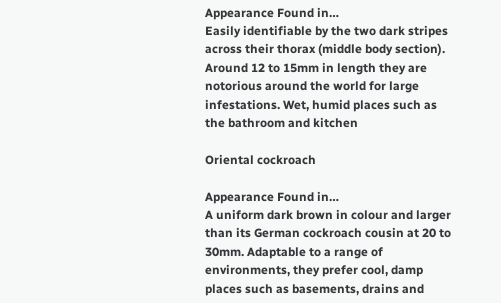Appearance Found in…
Easily identifiable by the two dark stripes across their thorax (middle body section). Around 12 to 15mm in length they are notorious around the world for large infestations. Wet, humid places such as the bathroom and kitchen

Oriental cockroach

Appearance Found in…
A uniform dark brown in colour and larger than its German cockroach cousin at 20 to 30mm. Adaptable to a range of environments, they prefer cool, damp places such as basements, drains and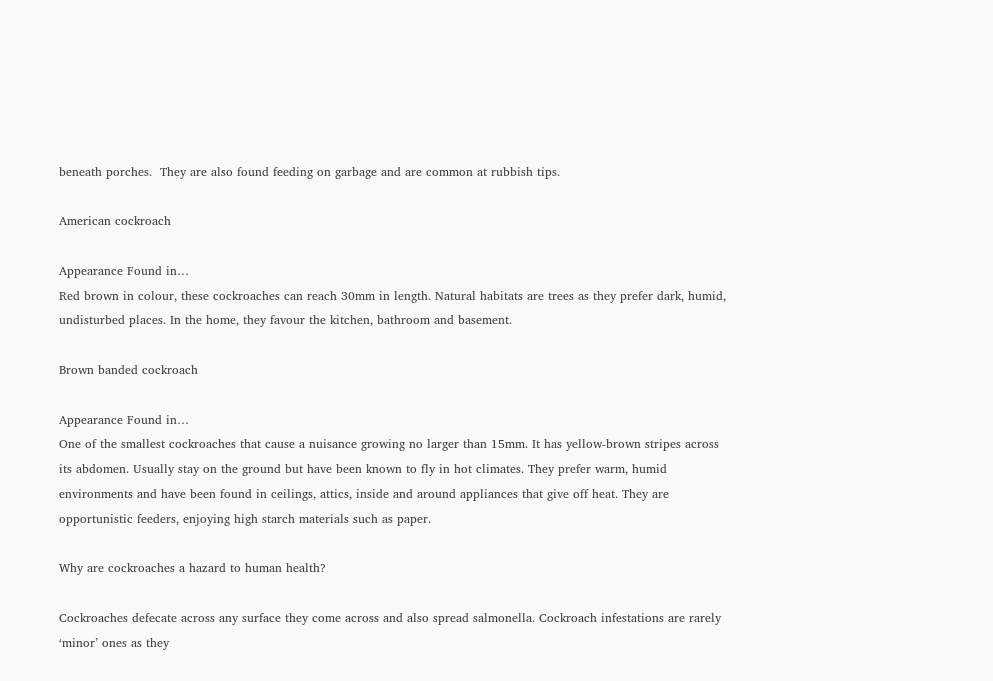beneath porches.  They are also found feeding on garbage and are common at rubbish tips.

American cockroach

Appearance Found in…
Red brown in colour, these cockroaches can reach 30mm in length. Natural habitats are trees as they prefer dark, humid, undisturbed places. In the home, they favour the kitchen, bathroom and basement.

Brown banded cockroach

Appearance Found in…
One of the smallest cockroaches that cause a nuisance growing no larger than 15mm. It has yellow-brown stripes across its abdomen. Usually stay on the ground but have been known to fly in hot climates. They prefer warm, humid environments and have been found in ceilings, attics, inside and around appliances that give off heat. They are opportunistic feeders, enjoying high starch materials such as paper.

Why are cockroaches a hazard to human health?

Cockroaches defecate across any surface they come across and also spread salmonella. Cockroach infestations are rarely ‘minor’ ones as they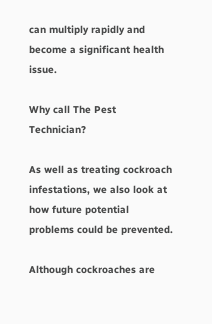can multiply rapidly and become a significant health issue.

Why call The Pest Technician?

As well as treating cockroach infestations, we also look at how future potential problems could be prevented.

Although cockroaches are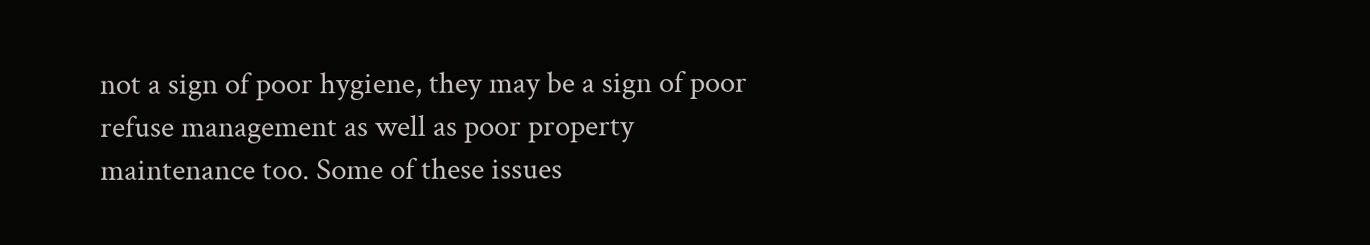not a sign of poor hygiene, they may be a sign of poor refuse management as well as poor property maintenance too. Some of these issues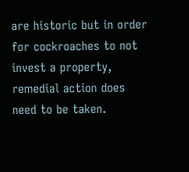are historic but in order for cockroaches to not invest a property, remedial action does need to be taken.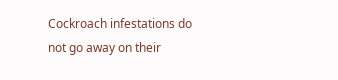Cockroach infestations do not go away on their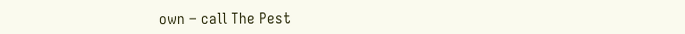own – call The Pest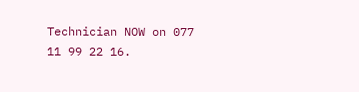Technician NOW on 077 11 99 22 16.